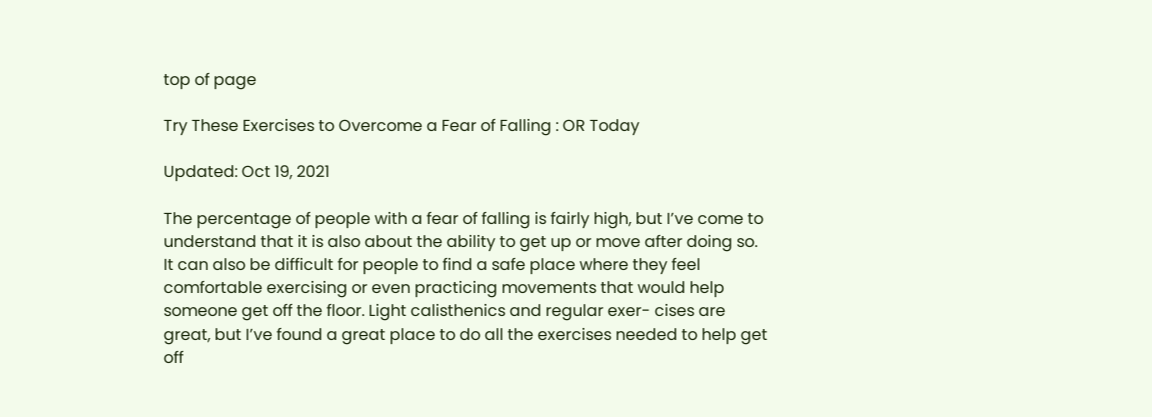top of page

Try These Exercises to Overcome a Fear of Falling : OR Today

Updated: Oct 19, 2021

The percentage of people with a fear of falling is fairly high, but I’ve come to understand that it is also about the ability to get up or move after doing so. It can also be difficult for people to find a safe place where they feel comfortable exercising or even practicing movements that would help someone get off the floor. Light calisthenics and regular exer- cises are great, but I’ve found a great place to do all the exercises needed to help get off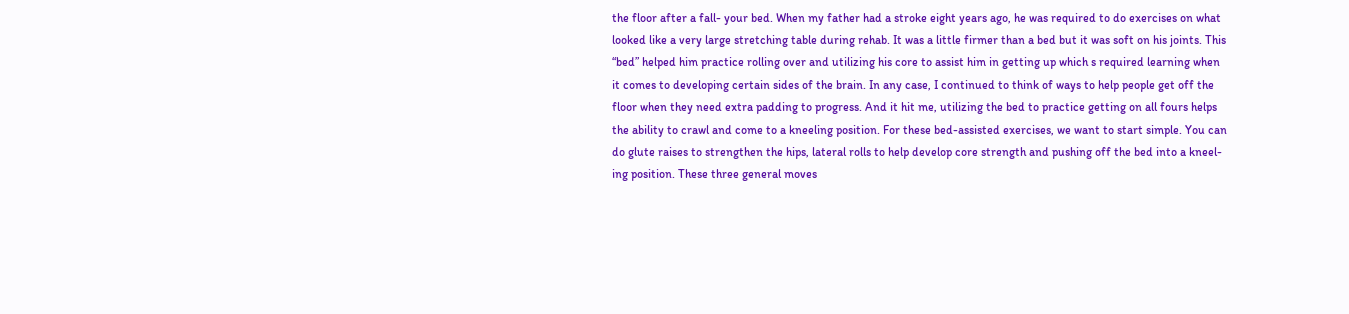the floor after a fall- your bed. When my father had a stroke eight years ago, he was required to do exercises on what looked like a very large stretching table during rehab. It was a little firmer than a bed but it was soft on his joints. This “bed” helped him practice rolling over and utilizing his core to assist him in getting up which s required learning when it comes to developing certain sides of the brain. In any case, I continued to think of ways to help people get off the floor when they need extra padding to progress. And it hit me, utilizing the bed to practice getting on all fours helps the ability to crawl and come to a kneeling position. For these bed-assisted exercises, we want to start simple. You can do glute raises to strengthen the hips, lateral rolls to help develop core strength and pushing off the bed into a kneel- ing position. These three general moves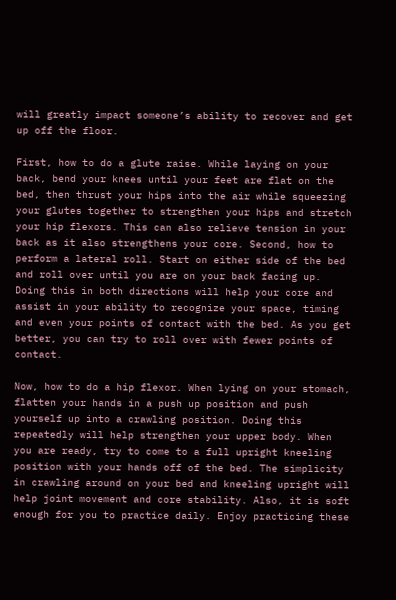will greatly impact someone’s ability to recover and get up off the floor.

First, how to do a glute raise. While laying on your back, bend your knees until your feet are flat on the bed, then thrust your hips into the air while squeezing your glutes together to strengthen your hips and stretch your hip flexors. This can also relieve tension in your back as it also strengthens your core. Second, how to perform a lateral roll. Start on either side of the bed and roll over until you are on your back facing up. Doing this in both directions will help your core and assist in your ability to recognize your space, timing and even your points of contact with the bed. As you get better, you can try to roll over with fewer points of contact.

Now, how to do a hip flexor. When lying on your stomach, flatten your hands in a push up position and push yourself up into a crawling position. Doing this repeatedly will help strengthen your upper body. When you are ready, try to come to a full upright kneeling position with your hands off of the bed. The simplicity in crawling around on your bed and kneeling upright will help joint movement and core stability. Also, it is soft enough for you to practice daily. Enjoy practicing these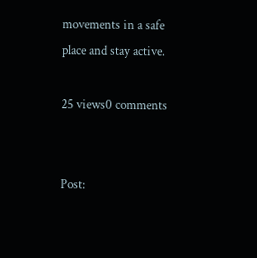movements in a safe place and stay active.

25 views0 comments


Post: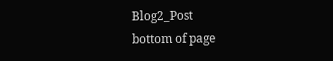Blog2_Post
bottom of page